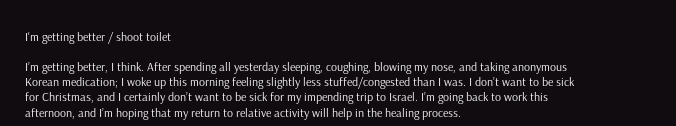I'm getting better / shoot toilet

I’m getting better, I think. After spending all yesterday sleeping, coughing, blowing my nose, and taking anonymous Korean medication; I woke up this morning feeling slightly less stuffed/congested than I was. I don’t want to be sick for Christmas, and I certainly don’t want to be sick for my impending trip to Israel. I’m going back to work this afternoon, and I’m hoping that my return to relative activity will help in the healing process.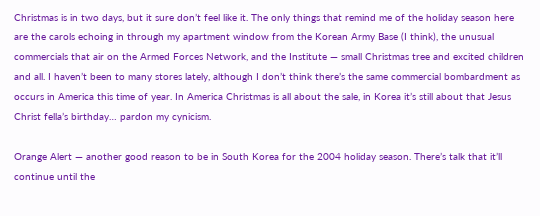Christmas is in two days, but it sure don’t feel like it. The only things that remind me of the holiday season here are the carols echoing in through my apartment window from the Korean Army Base (I think), the unusual commercials that air on the Armed Forces Network, and the Institute — small Christmas tree and excited children and all. I haven’t been to many stores lately, although I don’t think there’s the same commercial bombardment as occurs in America this time of year. In America Christmas is all about the sale, in Korea it’s still about that Jesus Christ fella’s birthday… pardon my cynicism.

Orange Alert — another good reason to be in South Korea for the 2004 holiday season. There’s talk that it’ll continue until the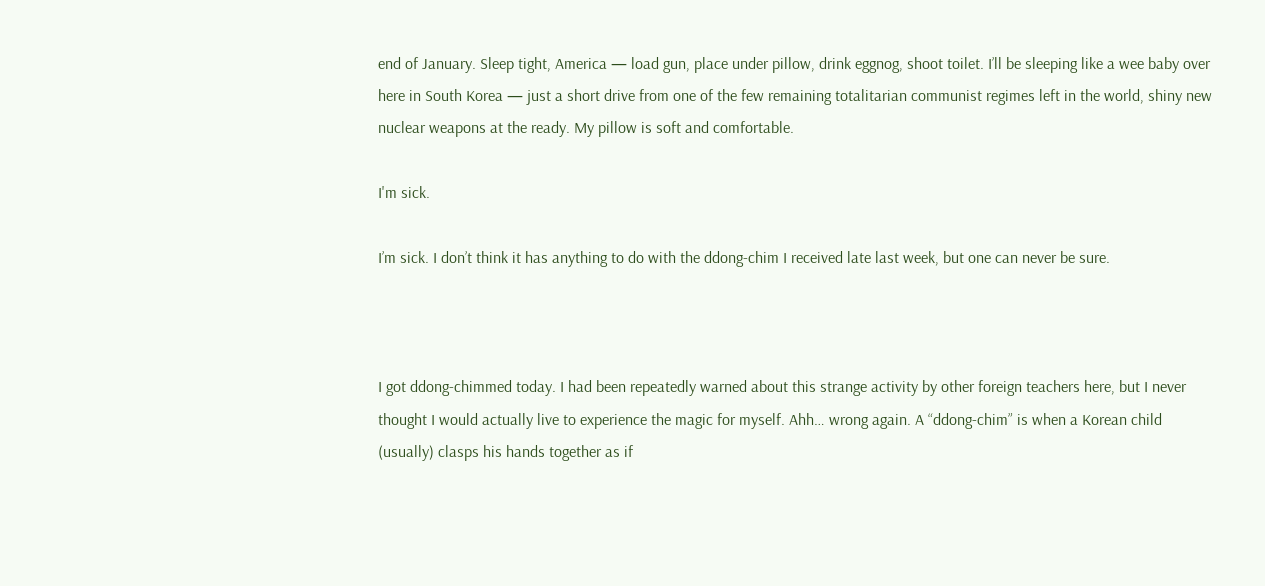end of January. Sleep tight, America — load gun, place under pillow, drink eggnog, shoot toilet. I’ll be sleeping like a wee baby over here in South Korea — just a short drive from one of the few remaining totalitarian communist regimes left in the world, shiny new nuclear weapons at the ready. My pillow is soft and comfortable.

I'm sick.

I’m sick. I don’t think it has anything to do with the ddong-chim I received late last week, but one can never be sure.



I got ddong-chimmed today. I had been repeatedly warned about this strange activity by other foreign teachers here, but I never thought I would actually live to experience the magic for myself. Ahh… wrong again. A “ddong-chim” is when a Korean child (usually) clasps his hands together as if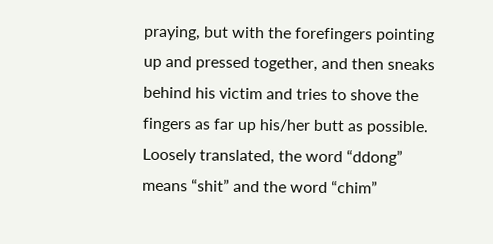praying, but with the forefingers pointing up and pressed together, and then sneaks behind his victim and tries to shove the fingers as far up his/her butt as possible. Loosely translated, the word “ddong” means “shit” and the word “chim”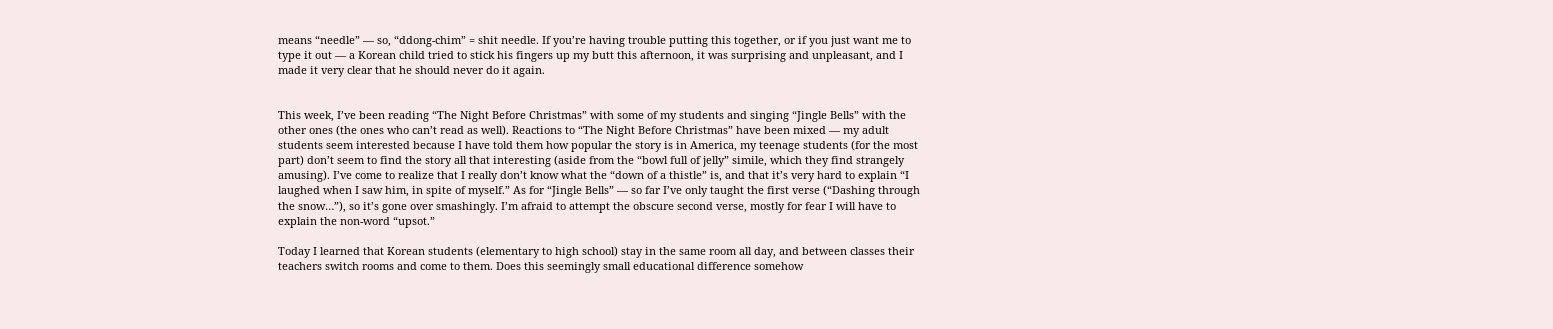means “needle” — so, “ddong-chim” = shit needle. If you’re having trouble putting this together, or if you just want me to type it out — a Korean child tried to stick his fingers up my butt this afternoon, it was surprising and unpleasant, and I made it very clear that he should never do it again.


This week, I’ve been reading “The Night Before Christmas” with some of my students and singing “Jingle Bells” with the other ones (the ones who can’t read as well). Reactions to “The Night Before Christmas” have been mixed — my adult students seem interested because I have told them how popular the story is in America, my teenage students (for the most part) don’t seem to find the story all that interesting (aside from the “bowl full of jelly” simile, which they find strangely amusing). I’ve come to realize that I really don’t know what the “down of a thistle” is, and that it’s very hard to explain “I laughed when I saw him, in spite of myself.” As for “Jingle Bells” — so far I’ve only taught the first verse (“Dashing through the snow…”), so it’s gone over smashingly. I’m afraid to attempt the obscure second verse, mostly for fear I will have to explain the non-word “upsot.”

Today I learned that Korean students (elementary to high school) stay in the same room all day, and between classes their teachers switch rooms and come to them. Does this seemingly small educational difference somehow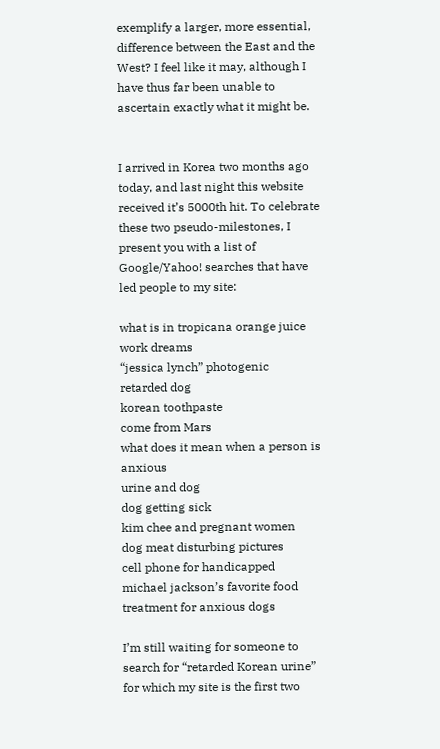exemplify a larger, more essential, difference between the East and the West? I feel like it may, although I have thus far been unable to ascertain exactly what it might be.


I arrived in Korea two months ago today, and last night this website received it’s 5000th hit. To celebrate these two pseudo-milestones, I present you with a list of Google/Yahoo! searches that have led people to my site:

what is in tropicana orange juice
work dreams
“jessica lynch” photogenic
retarded dog
korean toothpaste
come from Mars
what does it mean when a person is anxious
urine and dog
dog getting sick
kim chee and pregnant women
dog meat disturbing pictures
cell phone for handicapped
michael jackson’s favorite food
treatment for anxious dogs

I’m still waiting for someone to search for “retarded Korean urine” for which my site is the first two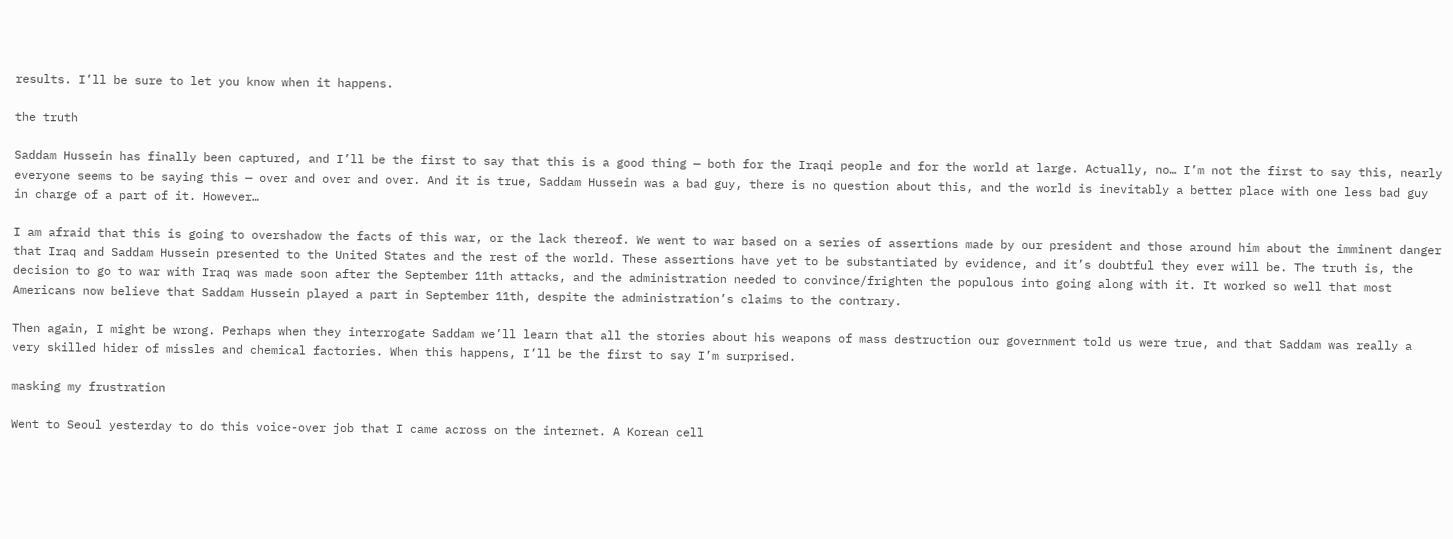results. I’ll be sure to let you know when it happens.

the truth

Saddam Hussein has finally been captured, and I’ll be the first to say that this is a good thing — both for the Iraqi people and for the world at large. Actually, no… I’m not the first to say this, nearly everyone seems to be saying this — over and over and over. And it is true, Saddam Hussein was a bad guy, there is no question about this, and the world is inevitably a better place with one less bad guy in charge of a part of it. However…

I am afraid that this is going to overshadow the facts of this war, or the lack thereof. We went to war based on a series of assertions made by our president and those around him about the imminent danger that Iraq and Saddam Hussein presented to the United States and the rest of the world. These assertions have yet to be substantiated by evidence, and it’s doubtful they ever will be. The truth is, the decision to go to war with Iraq was made soon after the September 11th attacks, and the administration needed to convince/frighten the populous into going along with it. It worked so well that most Americans now believe that Saddam Hussein played a part in September 11th, despite the administration’s claims to the contrary.

Then again, I might be wrong. Perhaps when they interrogate Saddam we’ll learn that all the stories about his weapons of mass destruction our government told us were true, and that Saddam was really a very skilled hider of missles and chemical factories. When this happens, I’ll be the first to say I’m surprised.

masking my frustration

Went to Seoul yesterday to do this voice-over job that I came across on the internet. A Korean cell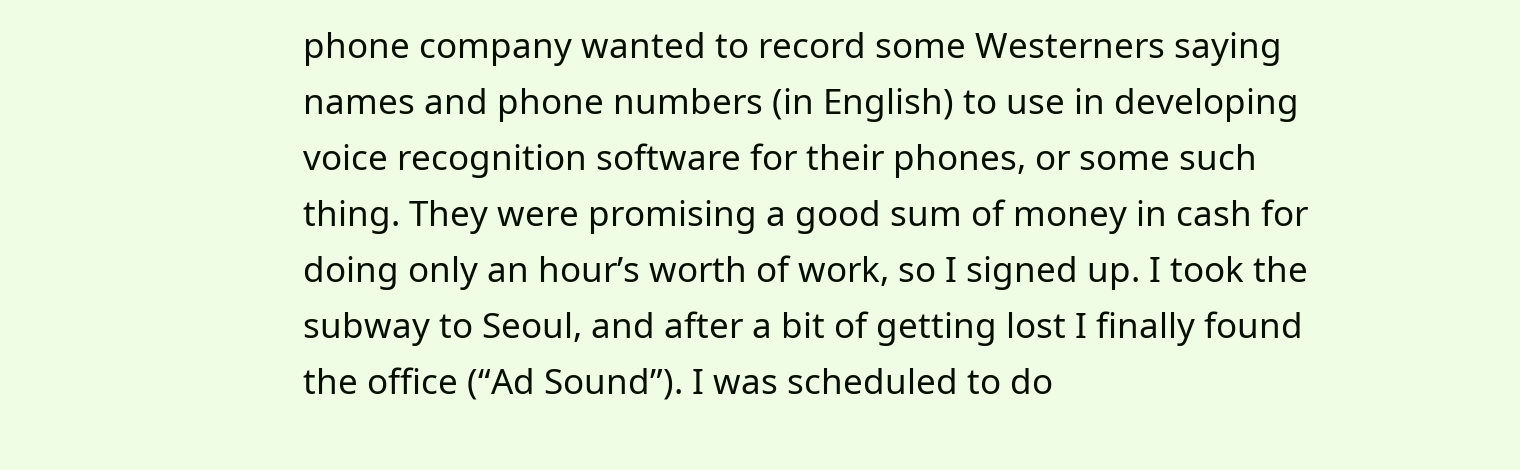phone company wanted to record some Westerners saying names and phone numbers (in English) to use in developing voice recognition software for their phones, or some such thing. They were promising a good sum of money in cash for doing only an hour’s worth of work, so I signed up. I took the subway to Seoul, and after a bit of getting lost I finally found the office (“Ad Sound”). I was scheduled to do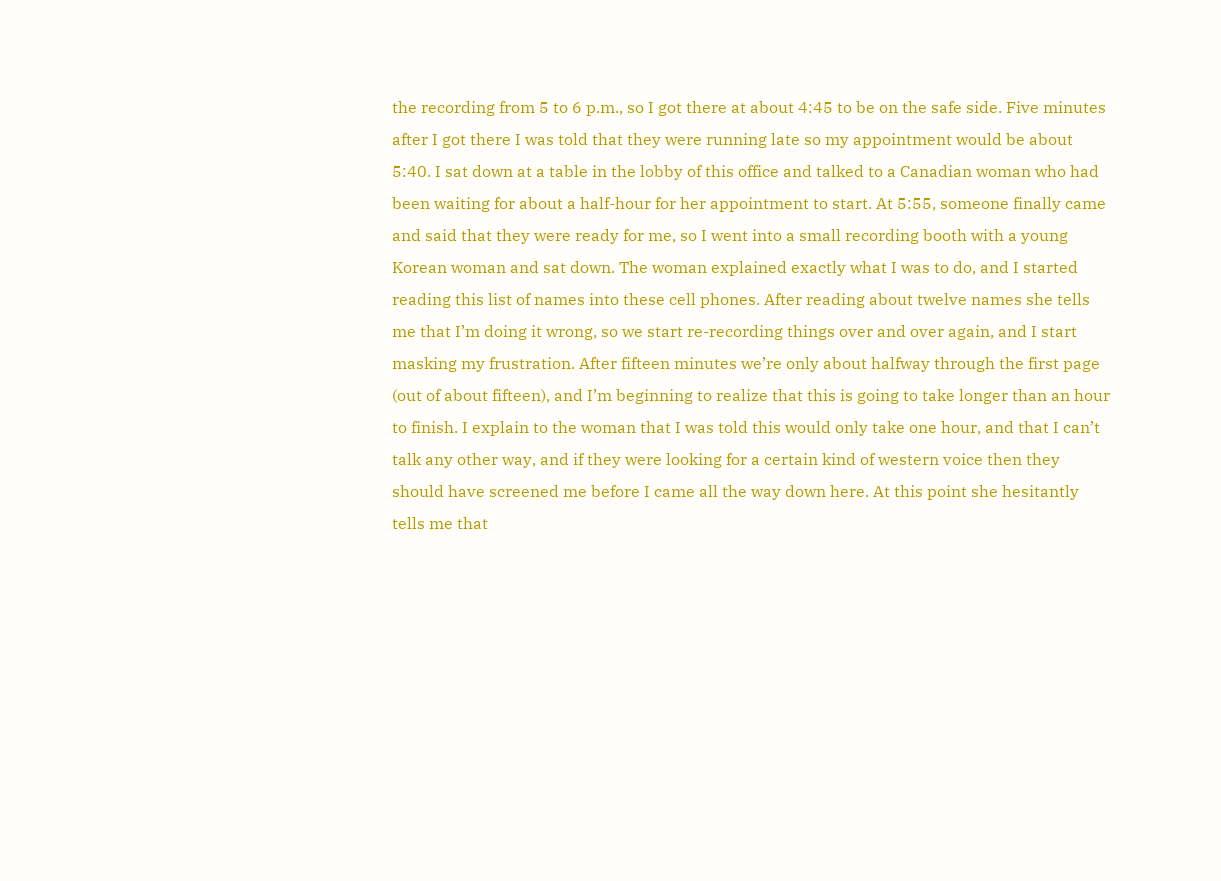the recording from 5 to 6 p.m., so I got there at about 4:45 to be on the safe side. Five minutes after I got there I was told that they were running late so my appointment would be about 5:40. I sat down at a table in the lobby of this office and talked to a Canadian woman who had been waiting for about a half-hour for her appointment to start. At 5:55, someone finally came and said that they were ready for me, so I went into a small recording booth with a young Korean woman and sat down. The woman explained exactly what I was to do, and I started reading this list of names into these cell phones. After reading about twelve names she tells me that I’m doing it wrong, so we start re-recording things over and over again, and I start masking my frustration. After fifteen minutes we’re only about halfway through the first page (out of about fifteen), and I’m beginning to realize that this is going to take longer than an hour to finish. I explain to the woman that I was told this would only take one hour, and that I can’t talk any other way, and if they were looking for a certain kind of western voice then they should have screened me before I came all the way down here. At this point she hesitantly tells me that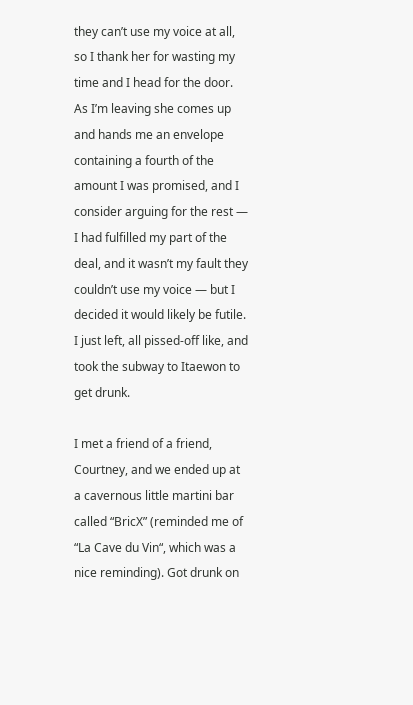they can’t use my voice at all, so I thank her for wasting my time and I head for the door. As I’m leaving she comes up and hands me an envelope containing a fourth of the amount I was promised, and I consider arguing for the rest — I had fulfilled my part of the deal, and it wasn’t my fault they couldn’t use my voice — but I decided it would likely be futile. I just left, all pissed-off like, and took the subway to Itaewon to get drunk.

I met a friend of a friend, Courtney, and we ended up at a cavernous little martini bar called “BricX” (reminded me of “La Cave du Vin“, which was a nice reminding). Got drunk on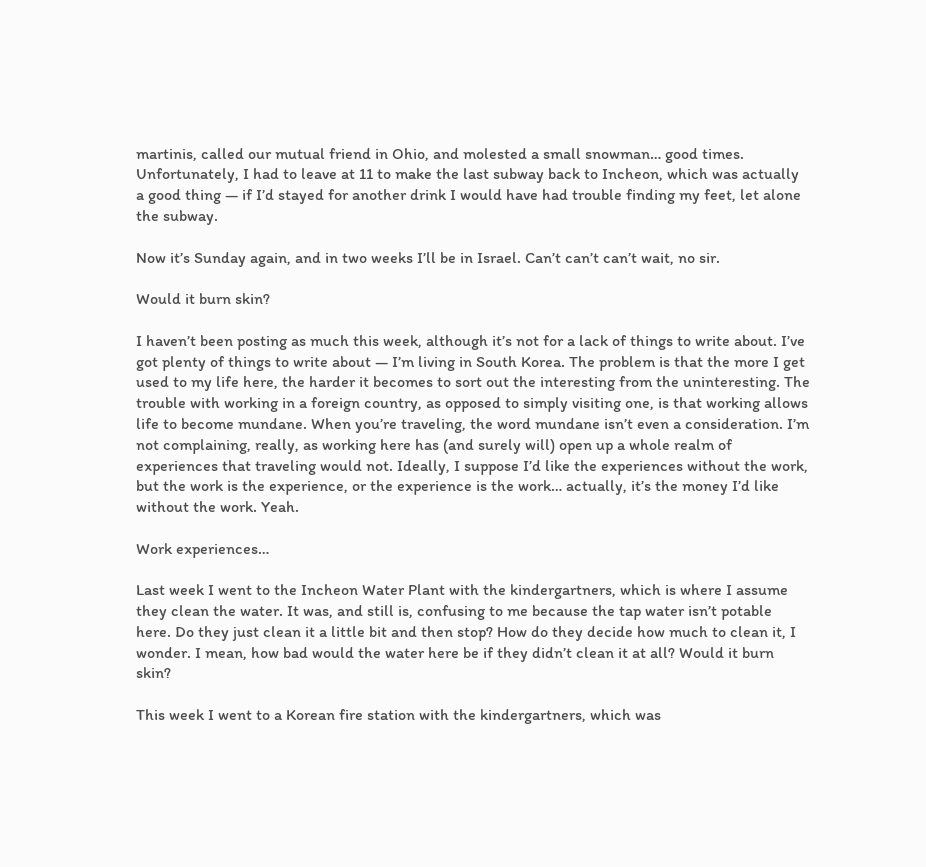martinis, called our mutual friend in Ohio, and molested a small snowman… good times. Unfortunately, I had to leave at 11 to make the last subway back to Incheon, which was actually a good thing — if I’d stayed for another drink I would have had trouble finding my feet, let alone the subway.

Now it’s Sunday again, and in two weeks I’ll be in Israel. Can’t can’t can’t wait, no sir.

Would it burn skin?

I haven’t been posting as much this week, although it’s not for a lack of things to write about. I’ve got plenty of things to write about — I’m living in South Korea. The problem is that the more I get used to my life here, the harder it becomes to sort out the interesting from the uninteresting. The trouble with working in a foreign country, as opposed to simply visiting one, is that working allows life to become mundane. When you’re traveling, the word mundane isn’t even a consideration. I’m not complaining, really, as working here has (and surely will) open up a whole realm of experiences that traveling would not. Ideally, I suppose I’d like the experiences without the work, but the work is the experience, or the experience is the work… actually, it’s the money I’d like without the work. Yeah.

Work experiences…

Last week I went to the Incheon Water Plant with the kindergartners, which is where I assume they clean the water. It was, and still is, confusing to me because the tap water isn’t potable here. Do they just clean it a little bit and then stop? How do they decide how much to clean it, I wonder. I mean, how bad would the water here be if they didn’t clean it at all? Would it burn skin?

This week I went to a Korean fire station with the kindergartners, which was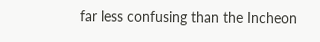far less confusing than the Incheon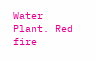Water Plant. Red fire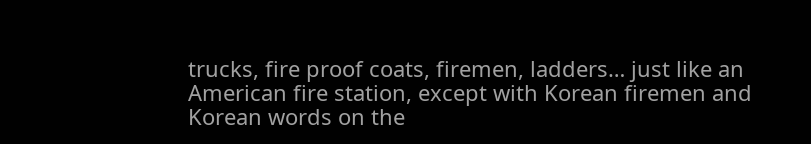trucks, fire proof coats, firemen, ladders… just like an American fire station, except with Korean firemen and Korean words on the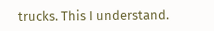trucks. This I understand.